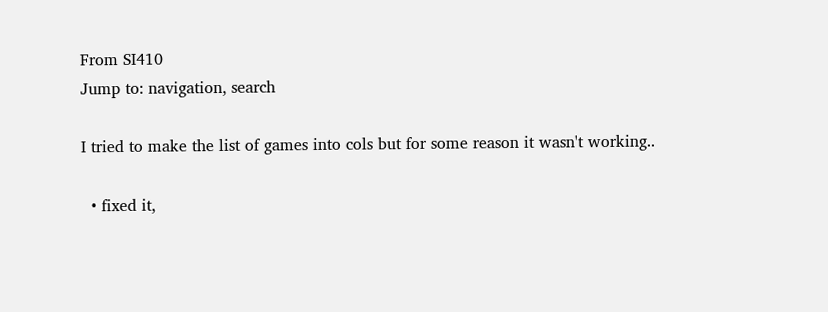From SI410
Jump to: navigation, search

I tried to make the list of games into cols but for some reason it wasn't working..

  • fixed it,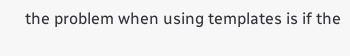the problem when using templates is if the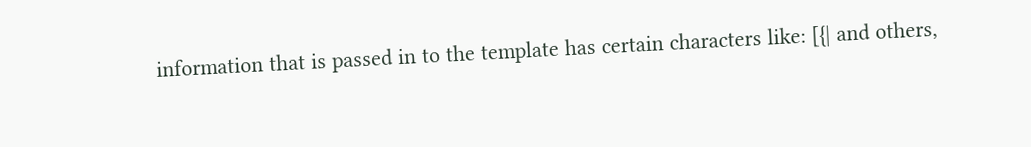information that is passed in to the template has certain characters like: [{| and others,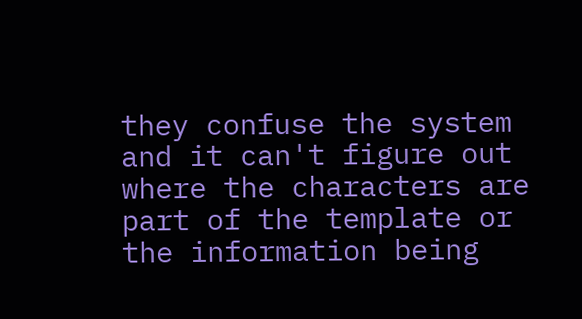they confuse the system and it can't figure out where the characters are part of the template or the information being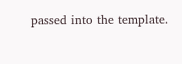passed into the template.